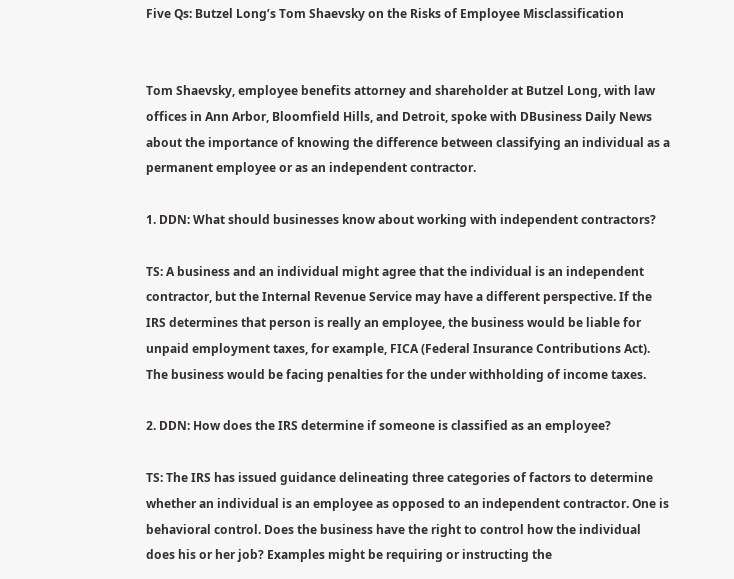Five Qs: Butzel Long’s Tom Shaevsky on the Risks of Employee Misclassification


Tom Shaevsky, employee benefits attorney and shareholder at Butzel Long, with law offices in Ann Arbor, Bloomfield Hills, and Detroit, spoke with DBusiness Daily News about the importance of knowing the difference between classifying an individual as a permanent employee or as an independent contractor.

1. DDN: What should businesses know about working with independent contractors?

TS: A business and an individual might agree that the individual is an independent contractor, but the Internal Revenue Service may have a different perspective. If the IRS determines that person is really an employee, the business would be liable for unpaid employment taxes, for example, FICA (Federal Insurance Contributions Act). The business would be facing penalties for the under withholding of income taxes.

2. DDN: How does the IRS determine if someone is classified as an employee?

TS: The IRS has issued guidance delineating three categories of factors to determine whether an individual is an employee as opposed to an independent contractor. One is behavioral control. Does the business have the right to control how the individual does his or her job? Examples might be requiring or instructing the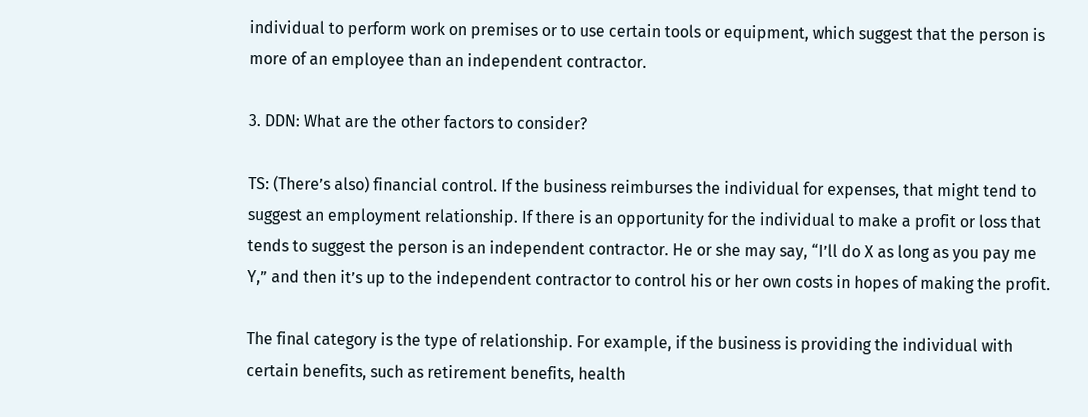individual to perform work on premises or to use certain tools or equipment, which suggest that the person is more of an employee than an independent contractor.

3. DDN: What are the other factors to consider?

TS: (There’s also) financial control. If the business reimburses the individual for expenses, that might tend to suggest an employment relationship. If there is an opportunity for the individual to make a profit or loss that tends to suggest the person is an independent contractor. He or she may say, “I’ll do X as long as you pay me Y,” and then it’s up to the independent contractor to control his or her own costs in hopes of making the profit.

The final category is the type of relationship. For example, if the business is providing the individual with certain benefits, such as retirement benefits, health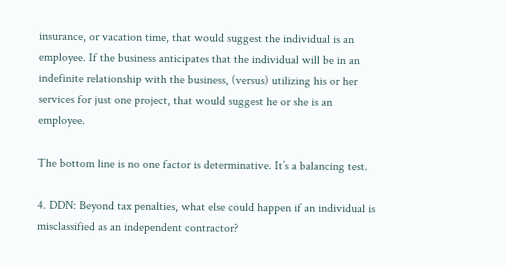insurance, or vacation time, that would suggest the individual is an employee. If the business anticipates that the individual will be in an indefinite relationship with the business, (versus) utilizing his or her services for just one project, that would suggest he or she is an employee.

The bottom line is no one factor is determinative. It’s a balancing test.

4. DDN: Beyond tax penalties, what else could happen if an individual is misclassified as an independent contractor?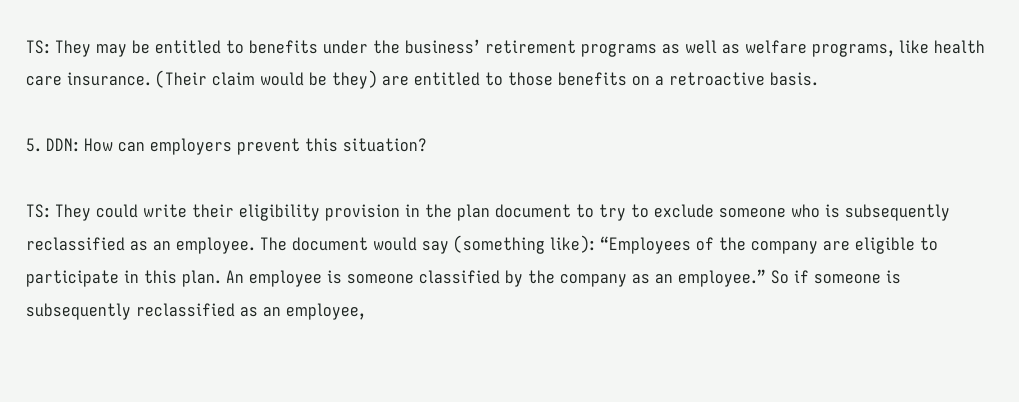TS: They may be entitled to benefits under the business’ retirement programs as well as welfare programs, like health care insurance. (Their claim would be they) are entitled to those benefits on a retroactive basis.

5. DDN: How can employers prevent this situation?

TS: They could write their eligibility provision in the plan document to try to exclude someone who is subsequently reclassified as an employee. The document would say (something like): “Employees of the company are eligible to participate in this plan. An employee is someone classified by the company as an employee.” So if someone is subsequently reclassified as an employee,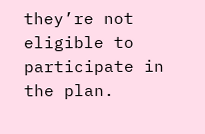they’re not eligible to participate in the plan.